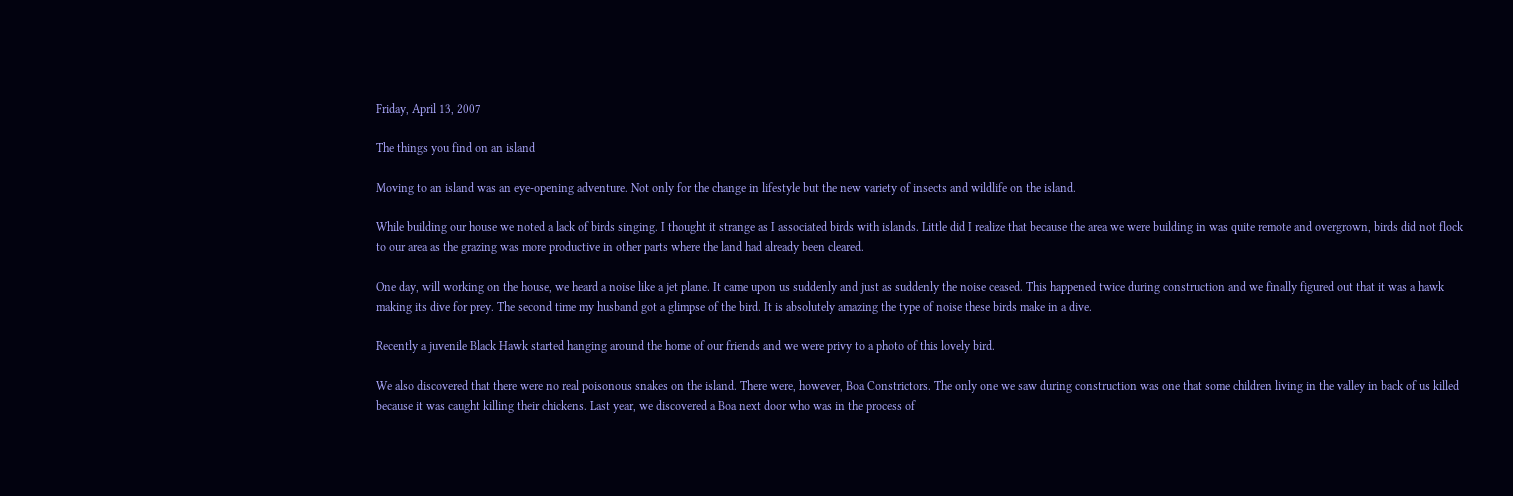Friday, April 13, 2007

The things you find on an island

Moving to an island was an eye-opening adventure. Not only for the change in lifestyle but the new variety of insects and wildlife on the island.

While building our house we noted a lack of birds singing. I thought it strange as I associated birds with islands. Little did I realize that because the area we were building in was quite remote and overgrown, birds did not flock to our area as the grazing was more productive in other parts where the land had already been cleared.

One day, will working on the house, we heard a noise like a jet plane. It came upon us suddenly and just as suddenly the noise ceased. This happened twice during construction and we finally figured out that it was a hawk making its dive for prey. The second time my husband got a glimpse of the bird. It is absolutely amazing the type of noise these birds make in a dive.

Recently a juvenile Black Hawk started hanging around the home of our friends and we were privy to a photo of this lovely bird.

We also discovered that there were no real poisonous snakes on the island. There were, however, Boa Constrictors. The only one we saw during construction was one that some children living in the valley in back of us killed because it was caught killing their chickens. Last year, we discovered a Boa next door who was in the process of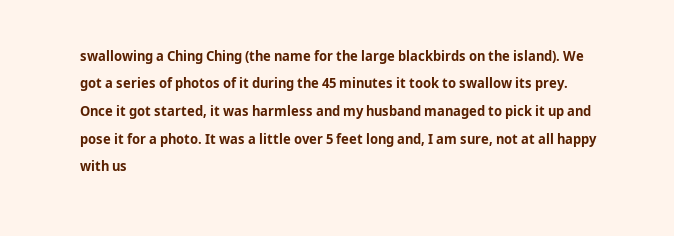swallowing a Ching Ching (the name for the large blackbirds on the island). We got a series of photos of it during the 45 minutes it took to swallow its prey. Once it got started, it was harmless and my husband managed to pick it up and pose it for a photo. It was a little over 5 feet long and, I am sure, not at all happy with us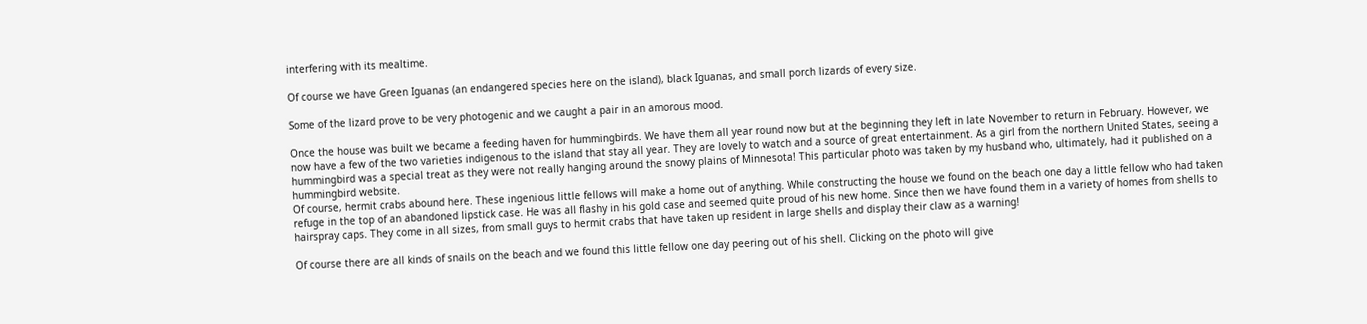interfering with its mealtime.

Of course we have Green Iguanas (an endangered species here on the island), black Iguanas, and small porch lizards of every size.

Some of the lizard prove to be very photogenic and we caught a pair in an amorous mood.

Once the house was built we became a feeding haven for hummingbirds. We have them all year round now but at the beginning they left in late November to return in February. However, we now have a few of the two varieties indigenous to the island that stay all year. They are lovely to watch and a source of great entertainment. As a girl from the northern United States, seeing a hummingbird was a special treat as they were not really hanging around the snowy plains of Minnesota! This particular photo was taken by my husband who, ultimately, had it published on a hummingbird website.
Of course, hermit crabs abound here. These ingenious little fellows will make a home out of anything. While constructing the house we found on the beach one day a little fellow who had taken refuge in the top of an abandoned lipstick case. He was all flashy in his gold case and seemed quite proud of his new home. Since then we have found them in a variety of homes from shells to hairspray caps. They come in all sizes, from small guys to hermit crabs that have taken up resident in large shells and display their claw as a warning!

Of course there are all kinds of snails on the beach and we found this little fellow one day peering out of his shell. Clicking on the photo will give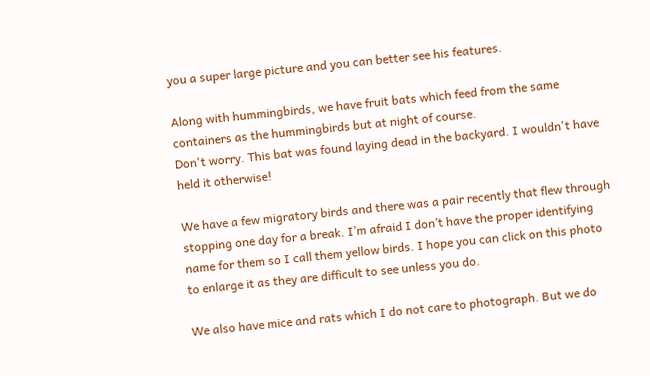you a super large picture and you can better see his features.

Along with hummingbirds, we have fruit bats which feed from the same containers as the hummingbirds but at night of course.
Don't worry. This bat was found laying dead in the backyard. I wouldn't have held it otherwise!

We have a few migratory birds and there was a pair recently that flew through stopping one day for a break. I’m afraid I don’t have the proper identifying name for them so I call them yellow birds. I hope you can click on this photo to enlarge it as they are difficult to see unless you do.

We also have mice and rats which I do not care to photograph. But we do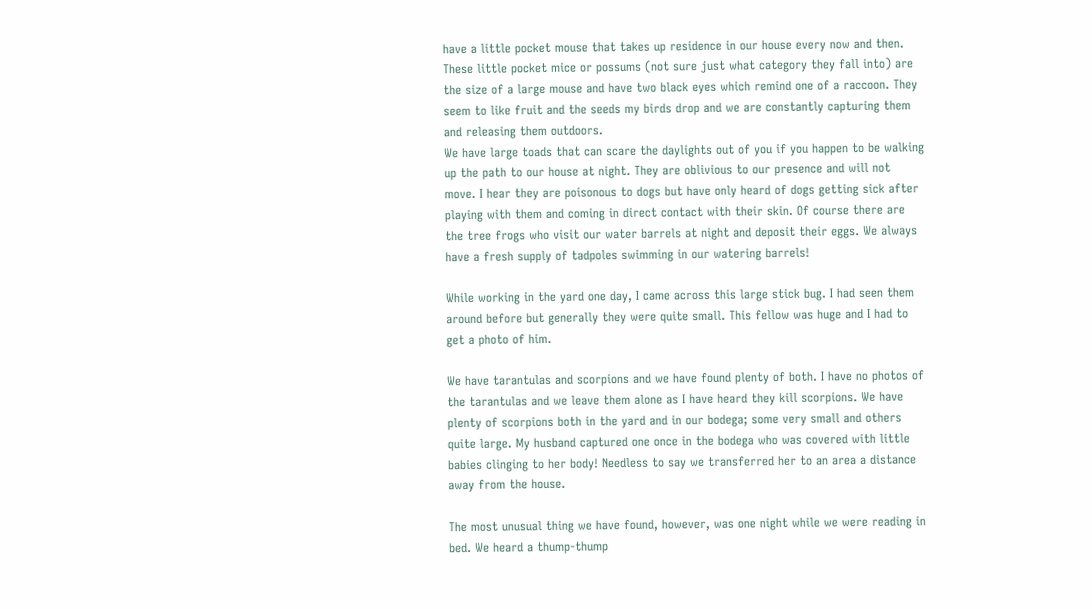have a little pocket mouse that takes up residence in our house every now and then. These little pocket mice or possums (not sure just what category they fall into) are the size of a large mouse and have two black eyes which remind one of a raccoon. They seem to like fruit and the seeds my birds drop and we are constantly capturing them and releasing them outdoors.
We have large toads that can scare the daylights out of you if you happen to be walking up the path to our house at night. They are oblivious to our presence and will not move. I hear they are poisonous to dogs but have only heard of dogs getting sick after playing with them and coming in direct contact with their skin. Of course there are the tree frogs who visit our water barrels at night and deposit their eggs. We always have a fresh supply of tadpoles swimming in our watering barrels!

While working in the yard one day, I came across this large stick bug. I had seen them around before but generally they were quite small. This fellow was huge and I had to get a photo of him.

We have tarantulas and scorpions and we have found plenty of both. I have no photos of the tarantulas and we leave them alone as I have heard they kill scorpions. We have plenty of scorpions both in the yard and in our bodega; some very small and others quite large. My husband captured one once in the bodega who was covered with little babies clinging to her body! Needless to say we transferred her to an area a distance away from the house.

The most unusual thing we have found, however, was one night while we were reading in bed. We heard a thump-thump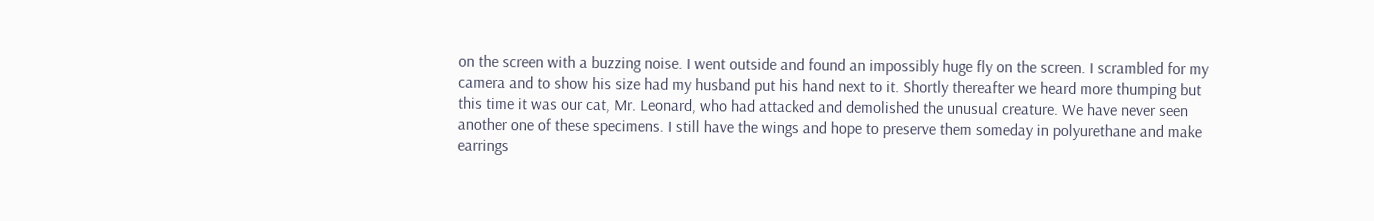on the screen with a buzzing noise. I went outside and found an impossibly huge fly on the screen. I scrambled for my camera and to show his size had my husband put his hand next to it. Shortly thereafter we heard more thumping but this time it was our cat, Mr. Leonard, who had attacked and demolished the unusual creature. We have never seen another one of these specimens. I still have the wings and hope to preserve them someday in polyurethane and make earrings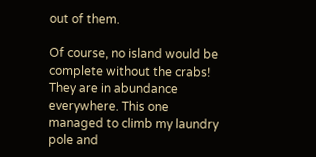out of them.

Of course, no island would be complete without the crabs! They are in abundance everywhere. This one managed to climb my laundry pole and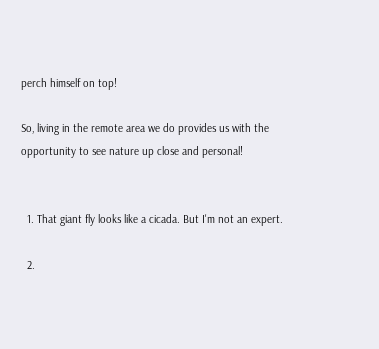perch himself on top!

So, living in the remote area we do provides us with the opportunity to see nature up close and personal!


  1. That giant fly looks like a cicada. But I'm not an expert.

  2.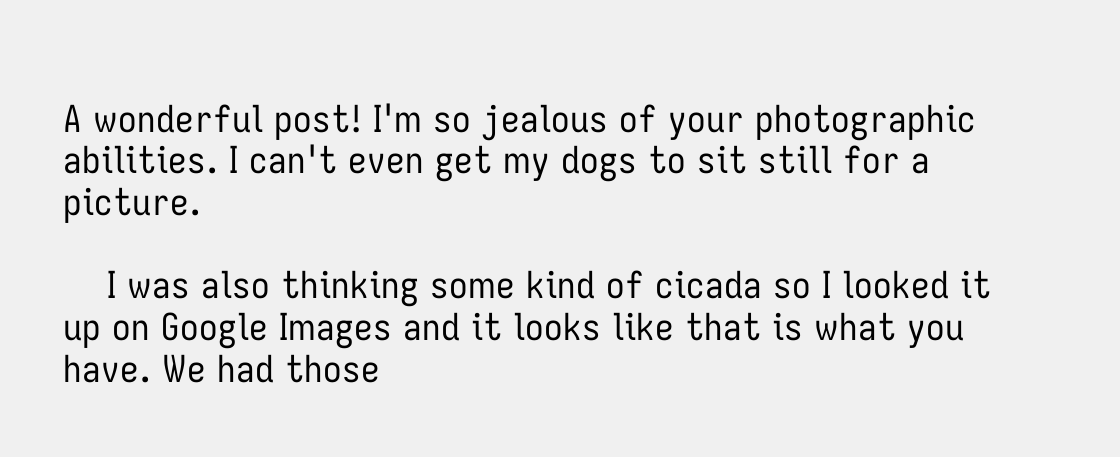A wonderful post! I'm so jealous of your photographic abilities. I can't even get my dogs to sit still for a picture.

    I was also thinking some kind of cicada so I looked it up on Google Images and it looks like that is what you have. We had those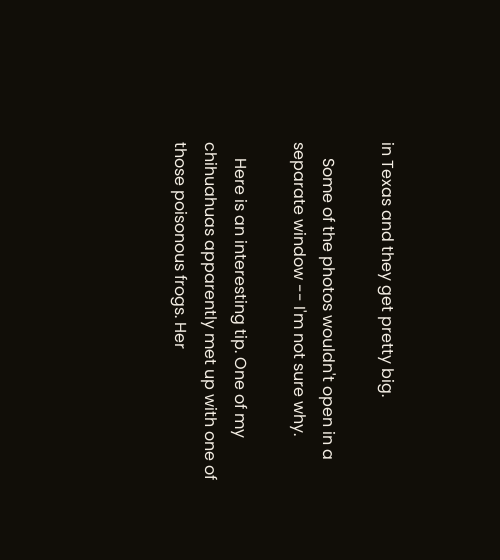in Texas and they get pretty big.

    Some of the photos wouldn't open in a separate window -- I'm not sure why.

    Here is an interesting tip. One of my chihuahuas apparently met up with one of those poisonous frogs. Her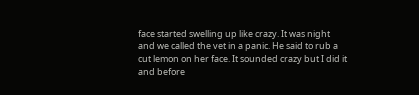face started swelling up like crazy. It was night and we called the vet in a panic. He said to rub a cut lemon on her face. It sounded crazy but I did it and before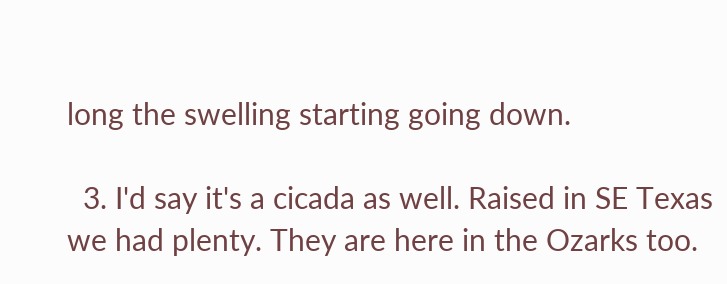long the swelling starting going down.

  3. I'd say it's a cicada as well. Raised in SE Texas we had plenty. They are here in the Ozarks too.